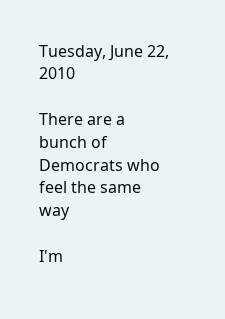Tuesday, June 22, 2010

There are a bunch of Democrats who feel the same way

I'm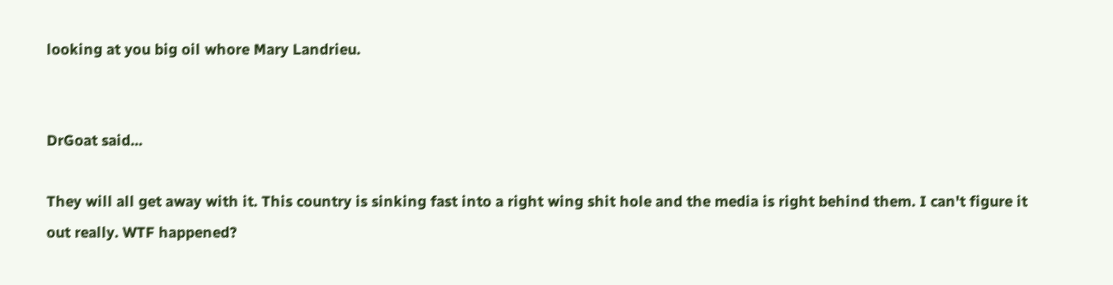looking at you big oil whore Mary Landrieu.


DrGoat said...

They will all get away with it. This country is sinking fast into a right wing shit hole and the media is right behind them. I can't figure it out really. WTF happened?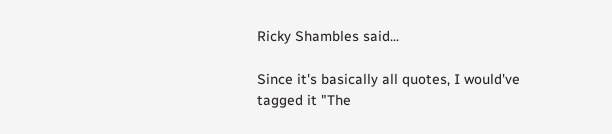Ricky Shambles said...

Since it's basically all quotes, I would've tagged it "The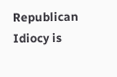Republican Idiocy is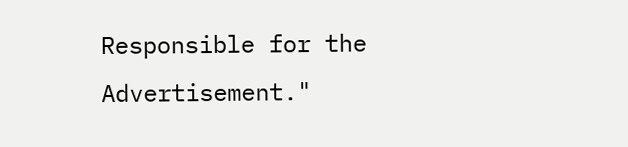Responsible for the Advertisement."